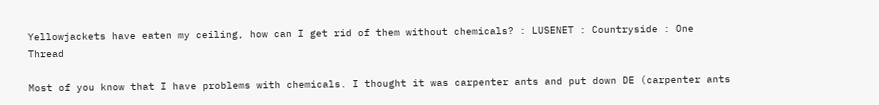Yellowjackets have eaten my ceiling, how can I get rid of them without chemicals? : LUSENET : Countryside : One Thread

Most of you know that I have problems with chemicals. I thought it was carpenter ants and put down DE (carpenter ants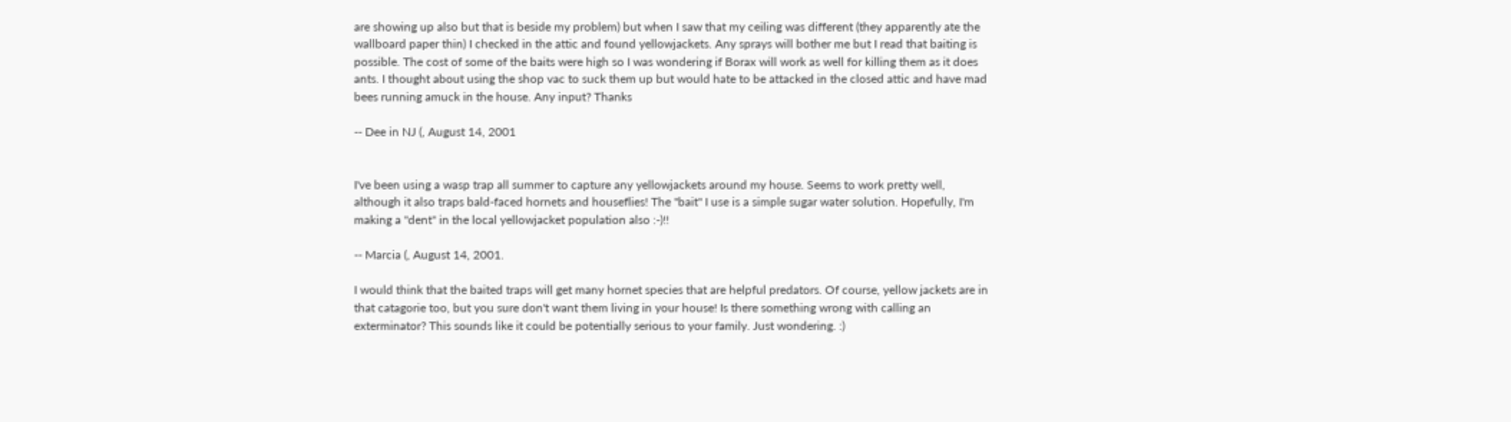are showing up also but that is beside my problem) but when I saw that my ceiling was different (they apparently ate the wallboard paper thin) I checked in the attic and found yellowjackets. Any sprays will bother me but I read that baiting is possible. The cost of some of the baits were high so I was wondering if Borax will work as well for killing them as it does ants. I thought about using the shop vac to suck them up but would hate to be attacked in the closed attic and have mad bees running amuck in the house. Any input? Thanks

-- Dee in NJ (, August 14, 2001


I've been using a wasp trap all summer to capture any yellowjackets around my house. Seems to work pretty well, although it also traps bald-faced hornets and houseflies! The "bait" I use is a simple sugar water solution. Hopefully, I'm making a "dent" in the local yellowjacket population also :-)!!

-- Marcia (, August 14, 2001.

I would think that the baited traps will get many hornet species that are helpful predators. Of course, yellow jackets are in that catagorie too, but you sure don't want them living in your house! Is there something wrong with calling an exterminator? This sounds like it could be potentially serious to your family. Just wondering. :)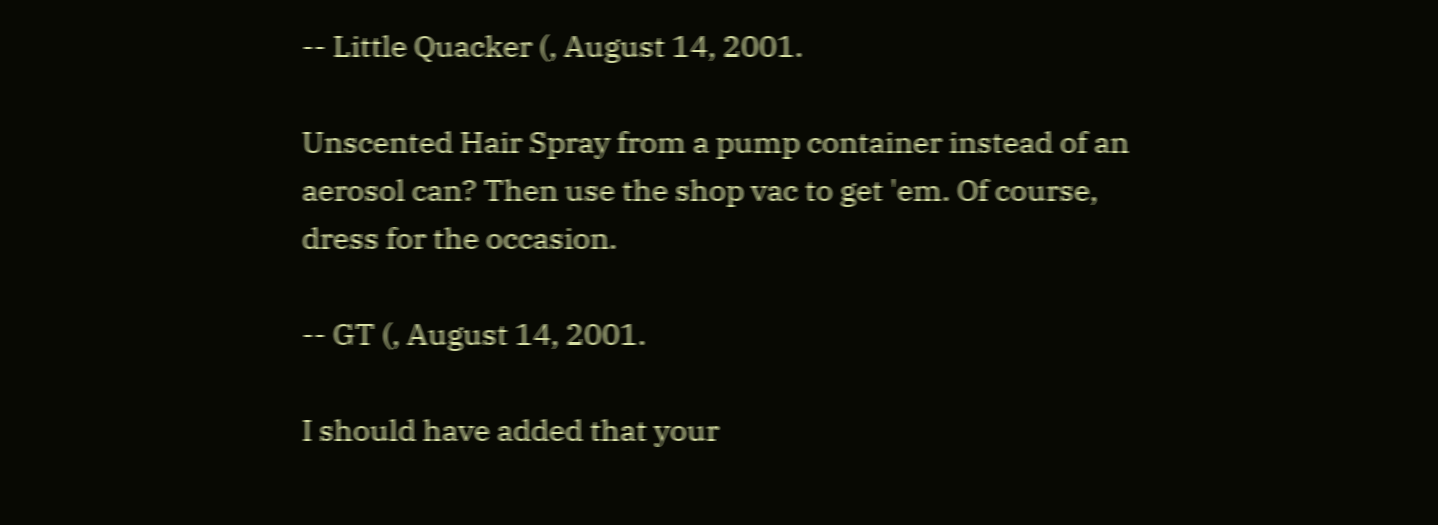-- Little Quacker (, August 14, 2001.

Unscented Hair Spray from a pump container instead of an aerosol can? Then use the shop vac to get 'em. Of course, dress for the occasion.

-- GT (, August 14, 2001.

I should have added that your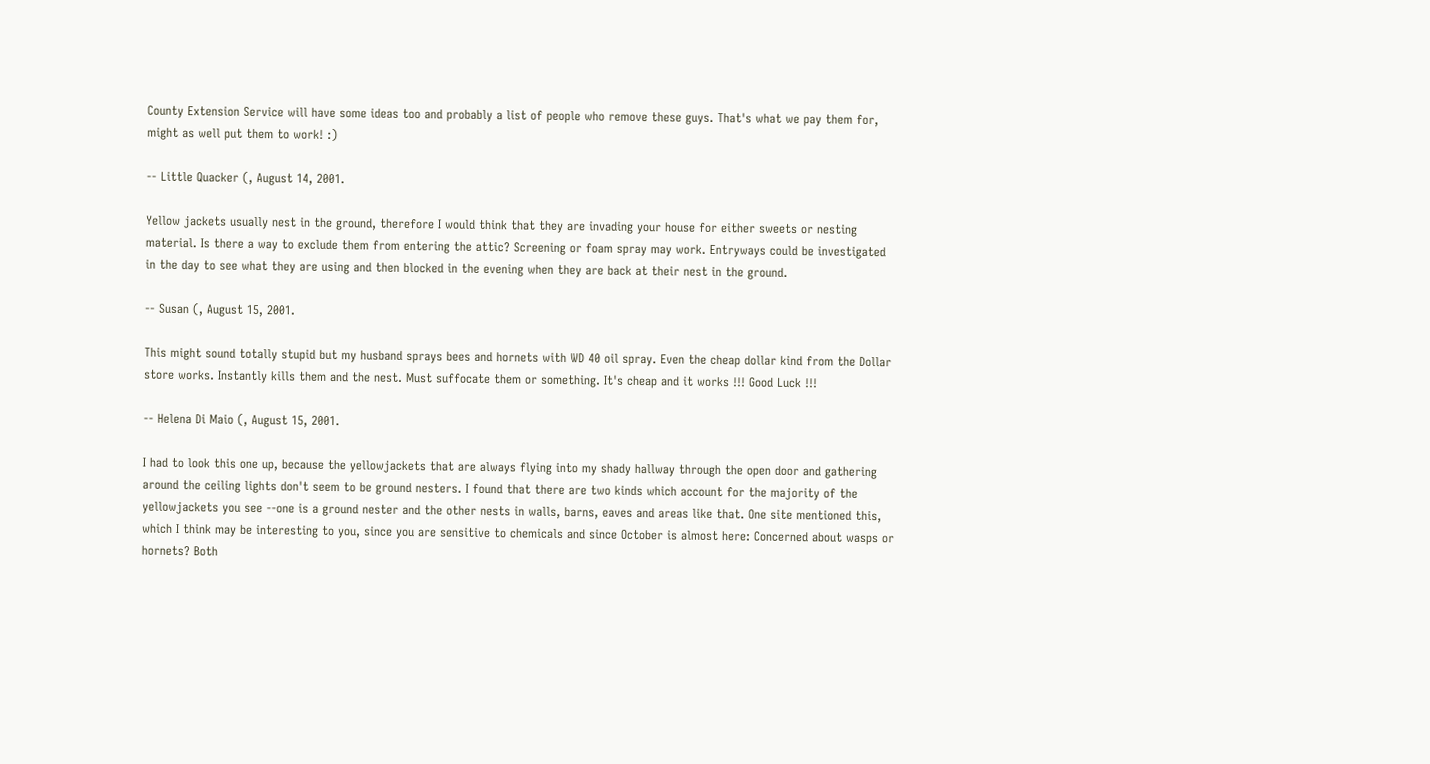County Extension Service will have some ideas too and probably a list of people who remove these guys. That's what we pay them for, might as well put them to work! :)

-- Little Quacker (, August 14, 2001.

Yellow jackets usually nest in the ground, therefore I would think that they are invading your house for either sweets or nesting material. Is there a way to exclude them from entering the attic? Screening or foam spray may work. Entryways could be investigated in the day to see what they are using and then blocked in the evening when they are back at their nest in the ground.

-- Susan (, August 15, 2001.

This might sound totally stupid but my husband sprays bees and hornets with WD 40 oil spray. Even the cheap dollar kind from the Dollar store works. Instantly kills them and the nest. Must suffocate them or something. It's cheap and it works !!! Good Luck !!!

-- Helena Di Maio (, August 15, 2001.

I had to look this one up, because the yellowjackets that are always flying into my shady hallway through the open door and gathering around the ceiling lights don't seem to be ground nesters. I found that there are two kinds which account for the majority of the yellowjackets you see --one is a ground nester and the other nests in walls, barns, eaves and areas like that. One site mentioned this, which I think may be interesting to you, since you are sensitive to chemicals and since October is almost here: Concerned about wasps or hornets? Both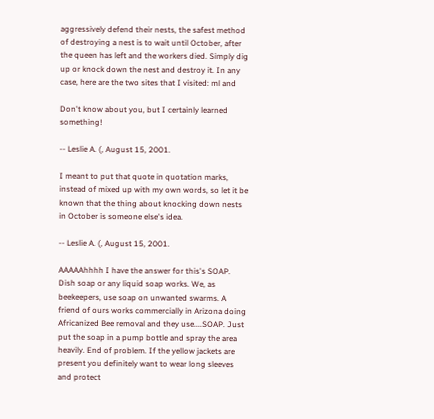aggressively defend their nests, the safest method of destroying a nest is to wait until October, after the queen has left and the workers died. Simply dig up or knock down the nest and destroy it. In any case, here are the two sites that I visited: ml and

Don't know about you, but I certainly learned something!

-- Leslie A. (, August 15, 2001.

I meant to put that quote in quotation marks, instead of mixed up with my own words, so let it be known that the thing about knocking down nests in October is someone else's idea.

-- Leslie A. (, August 15, 2001.

AAAAAhhhh I have the answer for this's SOAP. Dish soap or any liquid soap works. We, as beekeepers, use soap on unwanted swarms. A friend of ours works commercially in Arizona doing Africanized Bee removal and they use....SOAP. Just put the soap in a pump bottle and spray the area heavily. End of problem. If the yellow jackets are present you definitely want to wear long sleeves and protect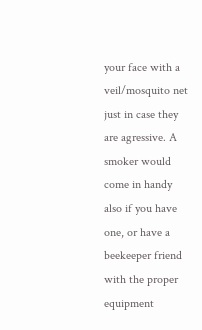your face with a veil/mosquito net just in case they are agressive. A smoker would come in handy also if you have one, or have a beekeeper friend with the proper equipment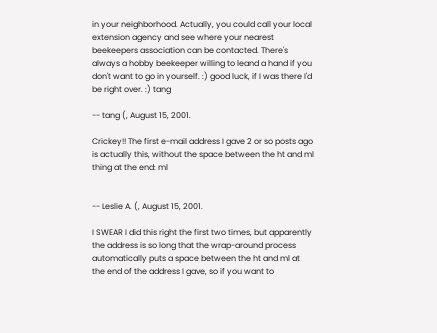in your neighborhood. Actually, you could call your local extension agency and see where your nearest beekeepers association can be contacted. There's always a hobby beekeeper willing to leand a hand if you don't want to go in yourself. :) good luck, if I was there I'd be right over. :) tang

-- tang (, August 15, 2001.

Crickey!! The first e-mail address I gave 2 or so posts ago is actually this, without the space between the ht and ml thing at the end: ml


-- Leslie A. (, August 15, 2001.

I SWEAR I did this right the first two times, but apparently the address is so long that the wrap-around process automatically puts a space between the ht and ml at the end of the address I gave, so if you want to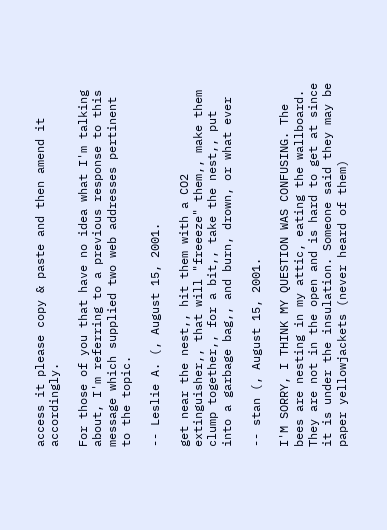access it please copy & paste and then amend it accordingly.

For those of you that have no idea what I'm talking about, I'm referring to a previous response to this message which supplied two web addresses pertinent to the topic.

-- Leslie A. (, August 15, 2001.

get near the nest,, hit them with a CO2 extinguisher,, that will "freeeze" them,, make them clump together,, for a bit,, take the nest,, put into a garbage bag,, and burn, drown, or what ever

-- stan (, August 15, 2001.

I'M SORRY, I THINK MY QUESTION WAS CONFUSING. The bees are nesting in my attic, eating the wallboard. They are not in the open and is hard to get at since it is under the insulation. Someone said they may be paper yellowjackets (never heard of them)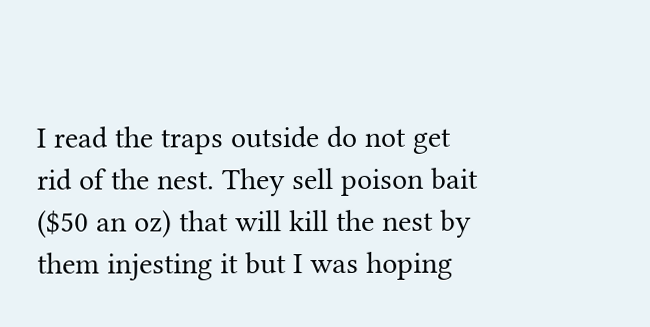I read the traps outside do not get rid of the nest. They sell poison bait ($50 an oz) that will kill the nest by them injesting it but I was hoping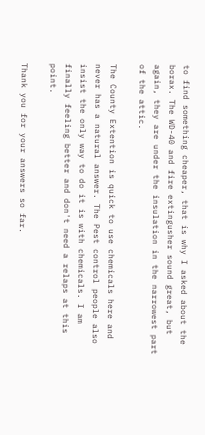to find something cheaper, that is why I asked about the borax. The WD-40 and fire extingusher sound great, but again, they are under the insulation in the narrowest part of the attic.

The County Extention is quick to use chemicals here and never has a natural answer. The Pest control people also insist the only way to do it is with chemicals. I am finally feeling better and don't need a relaps at this point.

Thank you for your answers so far.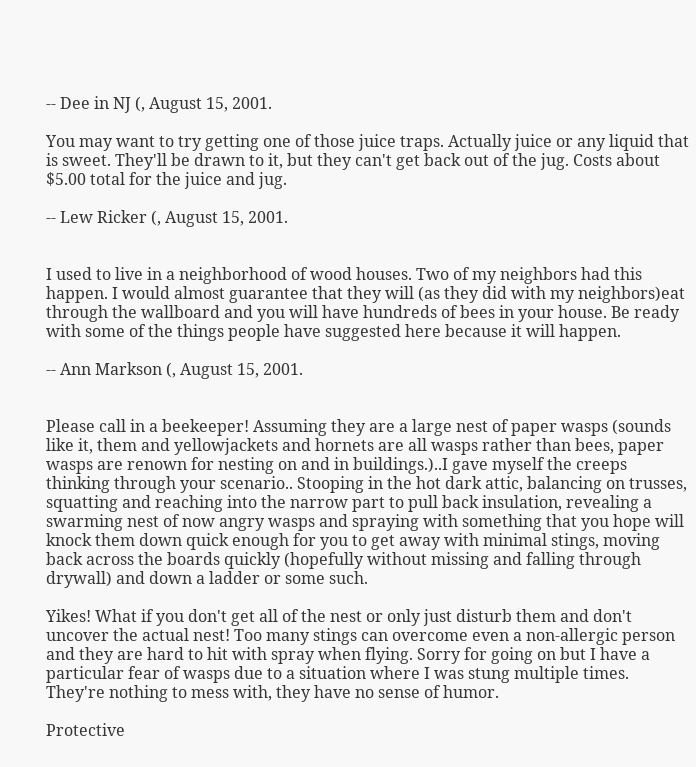-- Dee in NJ (, August 15, 2001.

You may want to try getting one of those juice traps. Actually juice or any liquid that is sweet. They'll be drawn to it, but they can't get back out of the jug. Costs about $5.00 total for the juice and jug.

-- Lew Ricker (, August 15, 2001.


I used to live in a neighborhood of wood houses. Two of my neighbors had this happen. I would almost guarantee that they will (as they did with my neighbors)eat through the wallboard and you will have hundreds of bees in your house. Be ready with some of the things people have suggested here because it will happen.

-- Ann Markson (, August 15, 2001.


Please call in a beekeeper! Assuming they are a large nest of paper wasps (sounds like it, them and yellowjackets and hornets are all wasps rather than bees, paper wasps are renown for nesting on and in buildings.)..I gave myself the creeps thinking through your scenario.. Stooping in the hot dark attic, balancing on trusses, squatting and reaching into the narrow part to pull back insulation, revealing a swarming nest of now angry wasps and spraying with something that you hope will knock them down quick enough for you to get away with minimal stings, moving back across the boards quickly (hopefully without missing and falling through drywall) and down a ladder or some such.

Yikes! What if you don't get all of the nest or only just disturb them and don't uncover the actual nest! Too many stings can overcome even a non-allergic person and they are hard to hit with spray when flying. Sorry for going on but I have a particular fear of wasps due to a situation where I was stung multiple times. They're nothing to mess with, they have no sense of humor.

Protective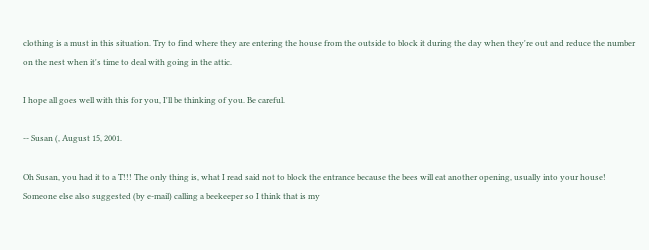clothing is a must in this situation. Try to find where they are entering the house from the outside to block it during the day when they're out and reduce the number on the nest when it's time to deal with going in the attic.

I hope all goes well with this for you, I'll be thinking of you. Be careful.

-- Susan (, August 15, 2001.

Oh Susan, you had it to a T!!! The only thing is, what I read said not to block the entrance because the bees will eat another opening, usually into your house! Someone else also suggested (by e-mail) calling a beekeeper so I think that is my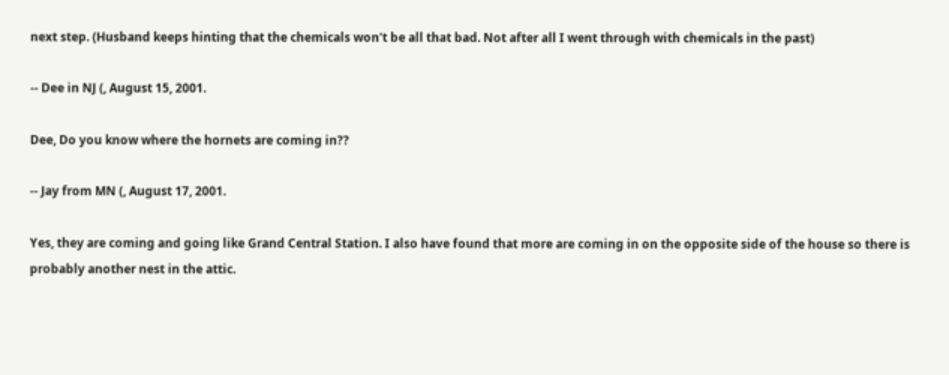next step. (Husband keeps hinting that the chemicals won't be all that bad. Not after all I went through with chemicals in the past)

-- Dee in NJ (, August 15, 2001.

Dee, Do you know where the hornets are coming in??

-- Jay from MN (, August 17, 2001.

Yes, they are coming and going like Grand Central Station. I also have found that more are coming in on the opposite side of the house so there is probably another nest in the attic.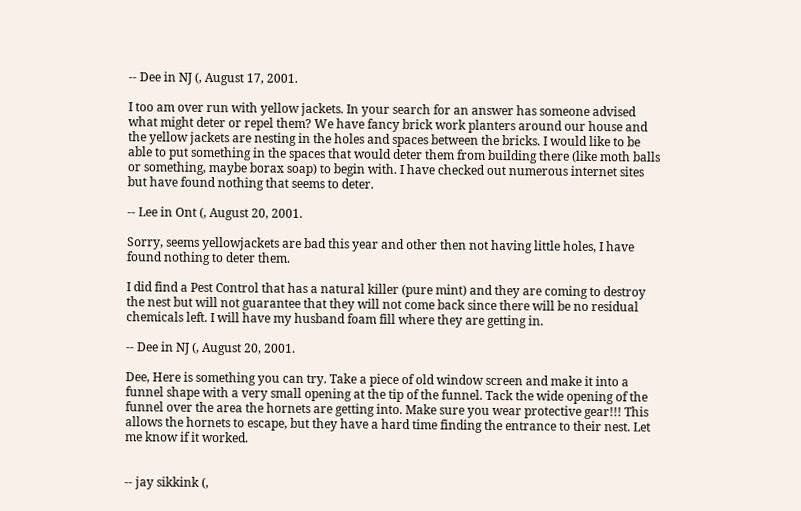-- Dee in NJ (, August 17, 2001.

I too am over run with yellow jackets. In your search for an answer has someone advised what might deter or repel them? We have fancy brick work planters around our house and the yellow jackets are nesting in the holes and spaces between the bricks. I would like to be able to put something in the spaces that would deter them from building there (like moth balls or something, maybe borax soap) to begin with. I have checked out numerous internet sites but have found nothing that seems to deter.

-- Lee in Ont (, August 20, 2001.

Sorry, seems yellowjackets are bad this year and other then not having little holes, I have found nothing to deter them.

I did find a Pest Control that has a natural killer (pure mint) and they are coming to destroy the nest but will not guarantee that they will not come back since there will be no residual chemicals left. I will have my husband foam fill where they are getting in.

-- Dee in NJ (, August 20, 2001.

Dee, Here is something you can try. Take a piece of old window screen and make it into a funnel shape with a very small opening at the tip of the funnel. Tack the wide opening of the funnel over the area the hornets are getting into. Make sure you wear protective gear!!! This allows the hornets to escape, but they have a hard time finding the entrance to their nest. Let me know if it worked.


-- jay sikkink (,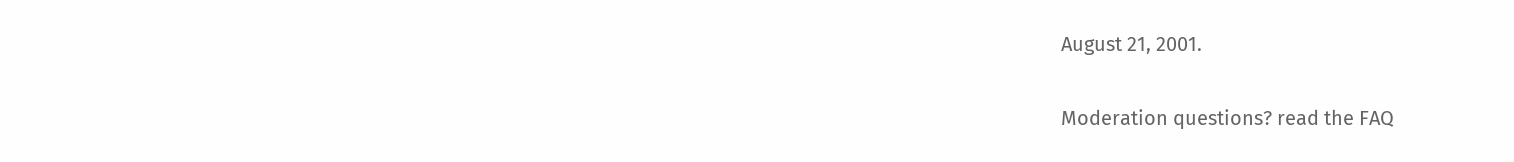August 21, 2001.

Moderation questions? read the FAQ